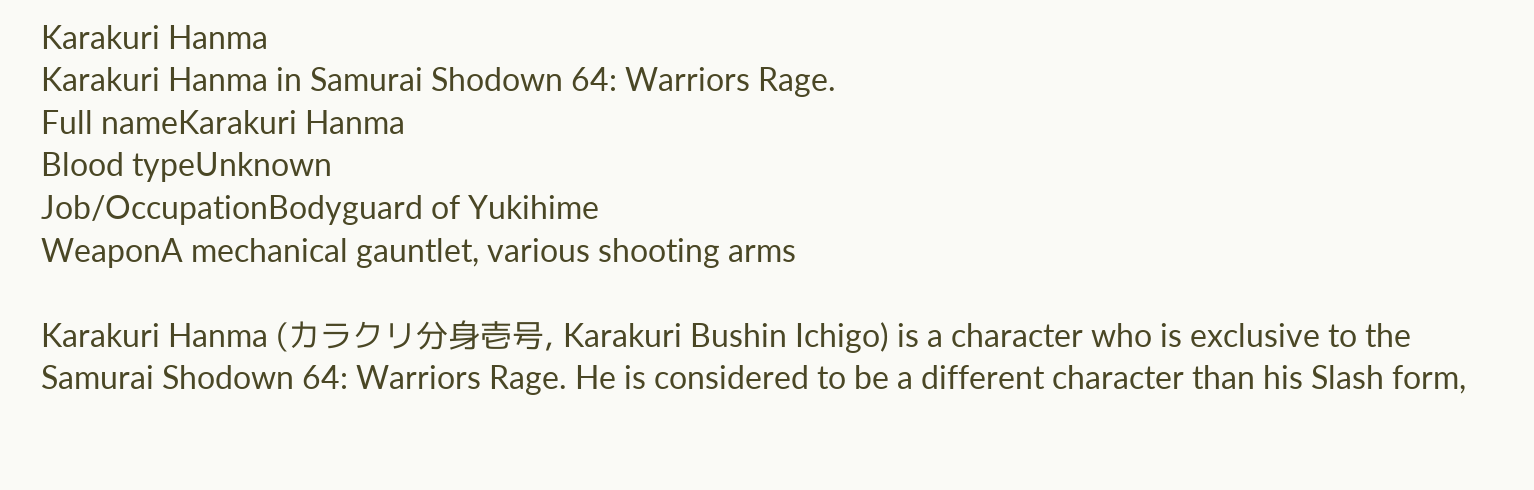Karakuri Hanma
Karakuri Hanma in Samurai Shodown 64: Warriors Rage.
Full nameKarakuri Hanma
Blood typeUnknown
Job/OccupationBodyguard of Yukihime
WeaponA mechanical gauntlet, various shooting arms

Karakuri Hanma (カラクリ分身壱号, Karakuri Bushin Ichigo) is a character who is exclusive to the Samurai Shodown 64: Warriors Rage. He is considered to be a different character than his Slash form,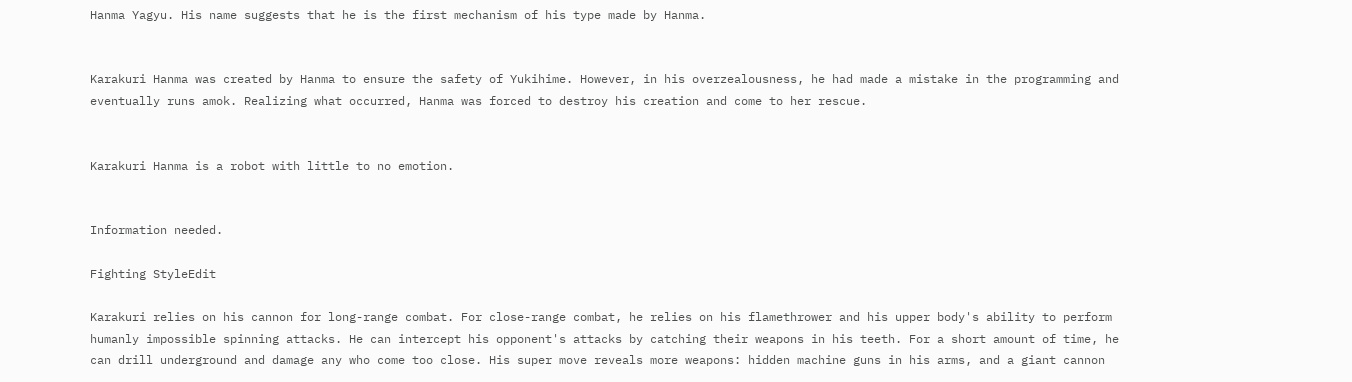Hanma Yagyu. His name suggests that he is the first mechanism of his type made by Hanma.


Karakuri Hanma was created by Hanma to ensure the safety of Yukihime. However, in his overzealousness, he had made a mistake in the programming and eventually runs amok. Realizing what occurred, Hanma was forced to destroy his creation and come to her rescue.


Karakuri Hanma is a robot with little to no emotion.


Information needed.

Fighting StyleEdit

Karakuri relies on his cannon for long-range combat. For close-range combat, he relies on his flamethrower and his upper body's ability to perform humanly impossible spinning attacks. He can intercept his opponent's attacks by catching their weapons in his teeth. For a short amount of time, he can drill underground and damage any who come too close. His super move reveals more weapons: hidden machine guns in his arms, and a giant cannon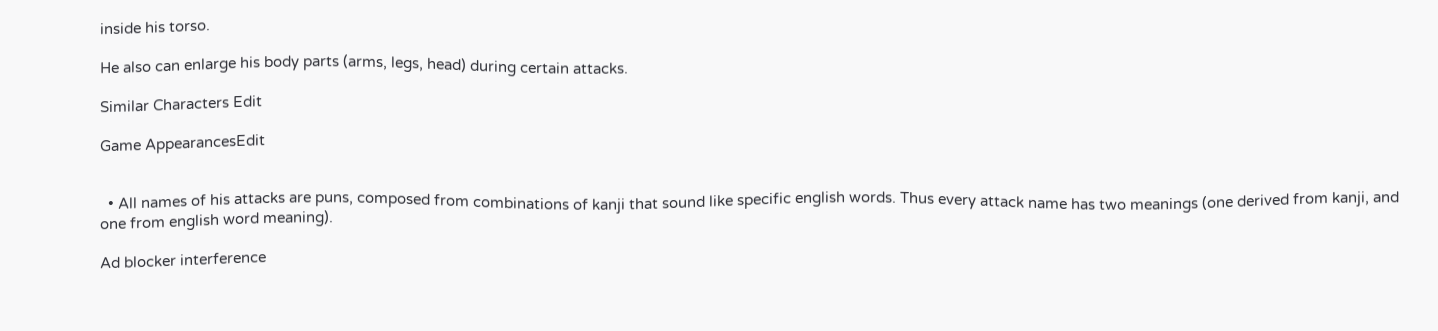inside his torso.

He also can enlarge his body parts (arms, legs, head) during certain attacks.

Similar Characters Edit

Game AppearancesEdit


  • All names of his attacks are puns, composed from combinations of kanji that sound like specific english words. Thus every attack name has two meanings (one derived from kanji, and one from english word meaning).

Ad blocker interference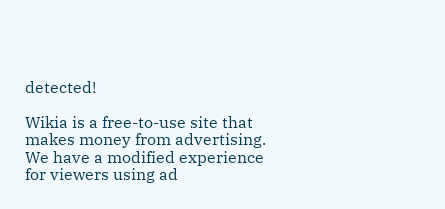detected!

Wikia is a free-to-use site that makes money from advertising. We have a modified experience for viewers using ad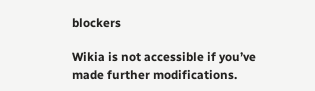blockers

Wikia is not accessible if you’ve made further modifications.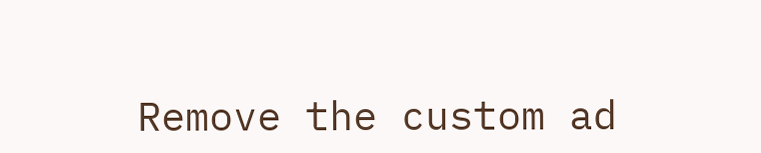Remove the custom ad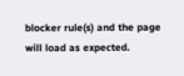blocker rule(s) and the page will load as expected.